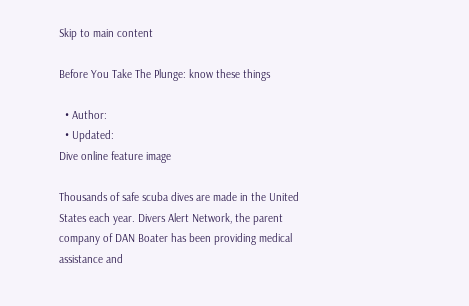Skip to main content

Before You Take The Plunge: know these things

  • Author:
  • Updated:
Dive online feature image

Thousands of safe scuba dives are made in the United States each year. Divers Alert Network, the parent company of DAN Boater has been providing medical assistance and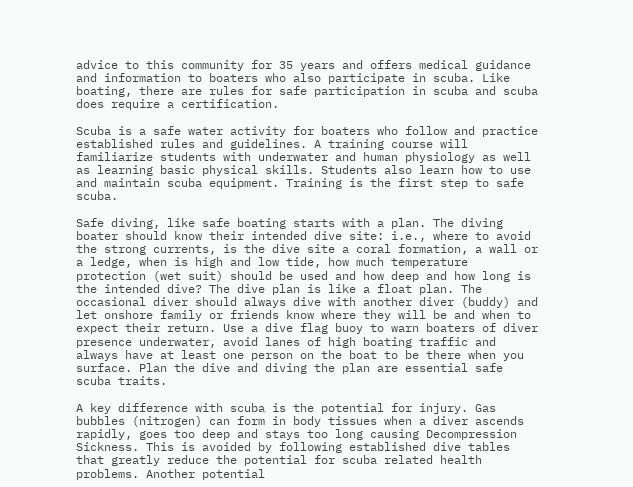advice to this community for 35 years and offers medical guidance and information to boaters who also participate in scuba. Like boating, there are rules for safe participation in scuba and scuba does require a certification.

Scuba is a safe water activity for boaters who follow and practice established rules and guidelines. A training course will familiarize students with underwater and human physiology as well as learning basic physical skills. Students also learn how to use and maintain scuba equipment. Training is the first step to safe scuba.

Safe diving, like safe boating starts with a plan. The diving boater should know their intended dive site: i.e., where to avoid the strong currents, is the dive site a coral formation, a wall or a ledge, when is high and low tide, how much temperature protection (wet suit) should be used and how deep and how long is the intended dive? The dive plan is like a float plan. The occasional diver should always dive with another diver (buddy) and let onshore family or friends know where they will be and when to expect their return. Use a dive flag buoy to warn boaters of diver presence underwater, avoid lanes of high boating traffic and always have at least one person on the boat to be there when you surface. Plan the dive and diving the plan are essential safe scuba traits.

A key difference with scuba is the potential for injury. Gas bubbles (nitrogen) can form in body tissues when a diver ascends rapidly, goes too deep and stays too long causing Decompression Sickness. This is avoided by following established dive tables that greatly reduce the potential for scuba related health problems. Another potential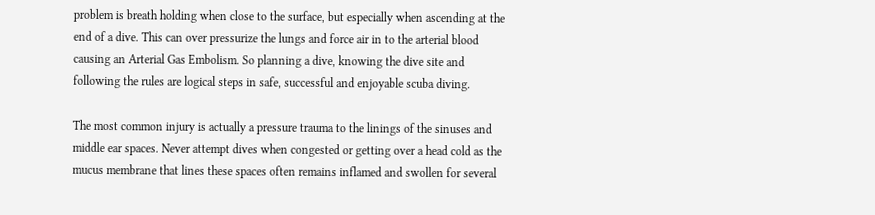problem is breath holding when close to the surface, but especially when ascending at the end of a dive. This can over pressurize the lungs and force air in to the arterial blood causing an Arterial Gas Embolism. So planning a dive, knowing the dive site and following the rules are logical steps in safe, successful and enjoyable scuba diving.

The most common injury is actually a pressure trauma to the linings of the sinuses and middle ear spaces. Never attempt dives when congested or getting over a head cold as the mucus membrane that lines these spaces often remains inflamed and swollen for several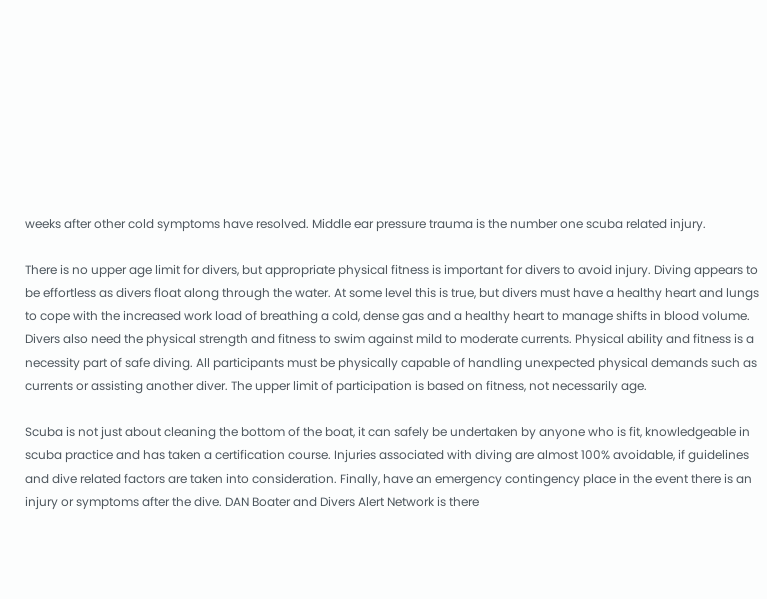weeks after other cold symptoms have resolved. Middle ear pressure trauma is the number one scuba related injury.

There is no upper age limit for divers, but appropriate physical fitness is important for divers to avoid injury. Diving appears to be effortless as divers float along through the water. At some level this is true, but divers must have a healthy heart and lungs to cope with the increased work load of breathing a cold, dense gas and a healthy heart to manage shifts in blood volume. Divers also need the physical strength and fitness to swim against mild to moderate currents. Physical ability and fitness is a necessity part of safe diving. All participants must be physically capable of handling unexpected physical demands such as currents or assisting another diver. The upper limit of participation is based on fitness, not necessarily age.

Scuba is not just about cleaning the bottom of the boat, it can safely be undertaken by anyone who is fit, knowledgeable in scuba practice and has taken a certification course. Injuries associated with diving are almost 100% avoidable, if guidelines and dive related factors are taken into consideration. Finally, have an emergency contingency place in the event there is an injury or symptoms after the dive. DAN Boater and Divers Alert Network is there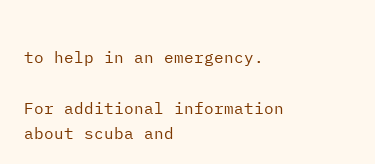to help in an emergency.

For additional information about scuba and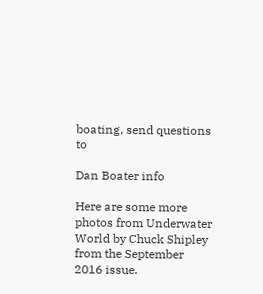boating, send questions to

Dan Boater info

Here are some more photos from Underwater World by Chuck Shipley from the September 2016 issue.